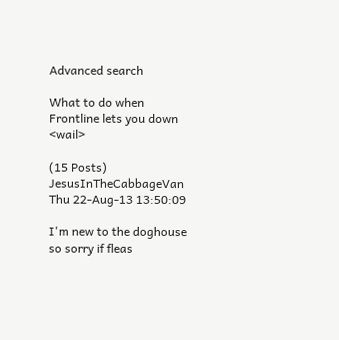Advanced search

What to do when Frontline lets you down <wail>

(15 Posts)
JesusInTheCabbageVan Thu 22-Aug-13 13:50:09

I'm new to the doghouse so sorry if fleas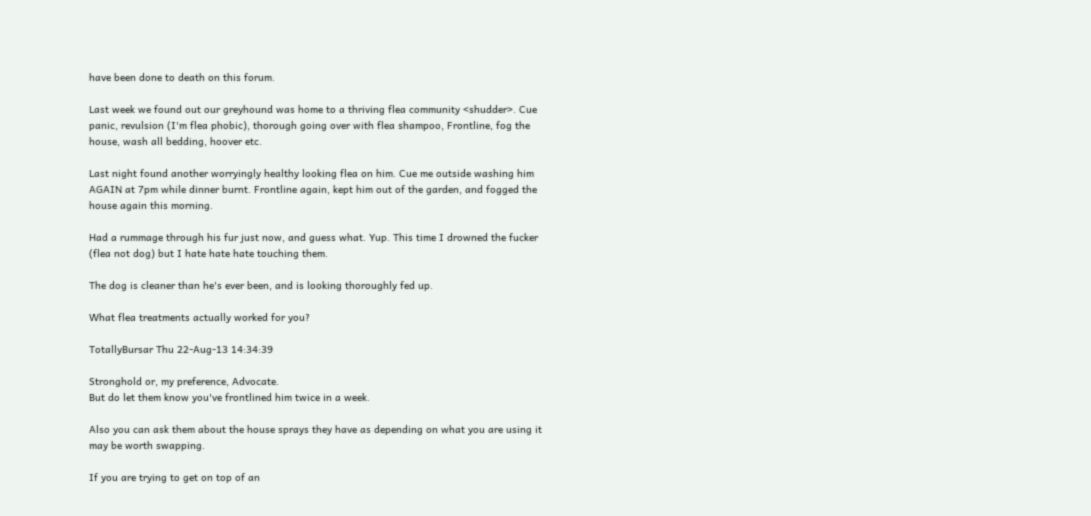have been done to death on this forum.

Last week we found out our greyhound was home to a thriving flea community <shudder>. Cue panic, revulsion (I'm flea phobic), thorough going over with flea shampoo, Frontline, fog the house, wash all bedding, hoover etc.

Last night found another worryingly healthy looking flea on him. Cue me outside washing him AGAIN at 7pm while dinner burnt. Frontline again, kept him out of the garden, and fogged the house again this morning.

Had a rummage through his fur just now, and guess what. Yup. This time I drowned the fucker (flea not dog) but I hate hate hate touching them.

The dog is cleaner than he's ever been, and is looking thoroughly fed up.

What flea treatments actually worked for you?

TotallyBursar Thu 22-Aug-13 14:34:39

Stronghold or, my preference, Advocate.
But do let them know you've frontlined him twice in a week.

Also you can ask them about the house sprays they have as depending on what you are using it may be worth swapping.

If you are trying to get on top of an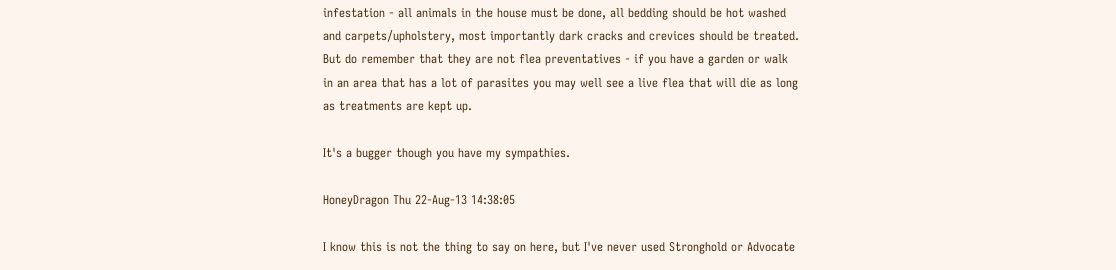infestation - all animals in the house must be done, all bedding should be hot washed and carpets/upholstery, most importantly dark cracks and crevices should be treated.
But do remember that they are not flea preventatives - if you have a garden or walk in an area that has a lot of parasites you may well see a live flea that will die as long as treatments are kept up.

It's a bugger though you have my sympathies.

HoneyDragon Thu 22-Aug-13 14:38:05

I know this is not the thing to say on here, but I've never used Stronghold or Advocate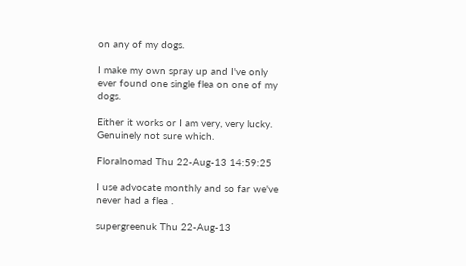on any of my dogs.

I make my own spray up and I've only ever found one single flea on one of my dogs.

Either it works or I am very, very lucky. Genuinely not sure which.

Floralnomad Thu 22-Aug-13 14:59:25

I use advocate monthly and so far we've never had a flea .

supergreenuk Thu 22-Aug-13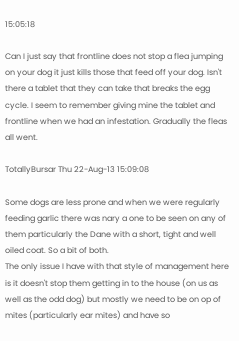15:05:18

Can I just say that frontline does not stop a flea jumping on your dog it just kills those that feed off your dog. Isn't there a tablet that they can take that breaks the egg cycle. I seem to remember giving mine the tablet and frontline when we had an infestation. Gradually the fleas all went.

TotallyBursar Thu 22-Aug-13 15:09:08

Some dogs are less prone and when we were regularly feeding garlic there was nary a one to be seen on any of them particularly the Dane with a short, tight and well oiled coat. So a bit of both.
The only issue I have with that style of management here is it doesn't stop them getting in to the house (on us as well as the odd dog) but mostly we need to be on op of mites (particularly ear mites) and have so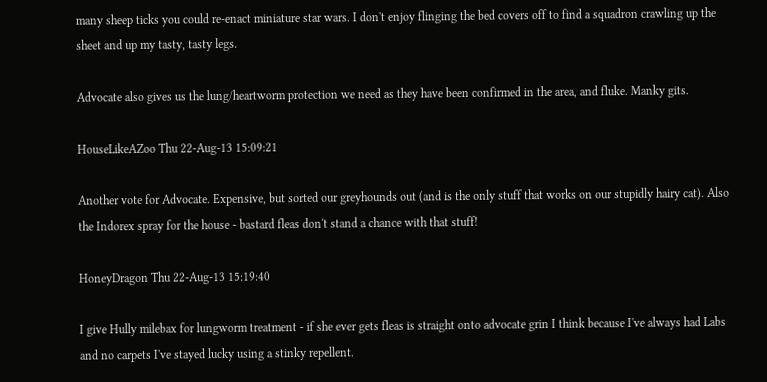many sheep ticks you could re-enact miniature star wars. I don't enjoy flinging the bed covers off to find a squadron crawling up the sheet and up my tasty, tasty legs.

Advocate also gives us the lung/heartworm protection we need as they have been confirmed in the area, and fluke. Manky gits.

HouseLikeAZoo Thu 22-Aug-13 15:09:21

Another vote for Advocate. Expensive, but sorted our greyhounds out (and is the only stuff that works on our stupidly hairy cat). Also the Indorex spray for the house - bastard fleas don't stand a chance with that stuff!

HoneyDragon Thu 22-Aug-13 15:19:40

I give Hully milebax for lungworm treatment - if she ever gets fleas is straight onto advocate grin I think because I've always had Labs and no carpets I've stayed lucky using a stinky repellent.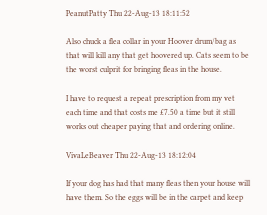PeanutPatty Thu 22-Aug-13 18:11:52

Also chuck a flea collar in your Hoover drum/bag as that will kill any that get hoovered up. Cats seem to be the worst culprit for bringing fleas in the house.

I have to request a repeat prescription from my vet each time and that costs me £7.50 a time but it still works out cheaper paying that and ordering online.

VivaLeBeaver Thu 22-Aug-13 18:12:04

If your dog has had that many fleas then your house will have them. So the eggs will be in the carpet and keep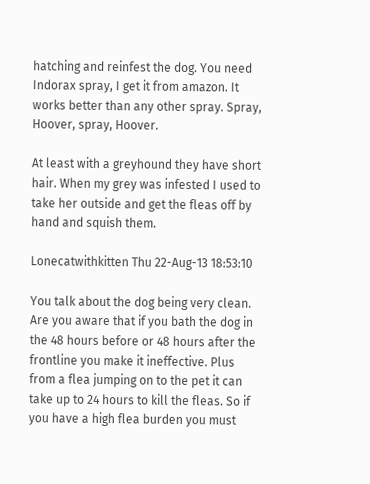hatching and reinfest the dog. You need Indorax spray, I get it from amazon. It works better than any other spray. Spray, Hoover, spray, Hoover.

At least with a greyhound they have short hair. When my grey was infested I used to take her outside and get the fleas off by hand and squish them.

Lonecatwithkitten Thu 22-Aug-13 18:53:10

You talk about the dog being very clean. Are you aware that if you bath the dog in the 48 hours before or 48 hours after the frontline you make it ineffective. Plus from a flea jumping on to the pet it can take up to 24 hours to kill the fleas. So if you have a high flea burden you must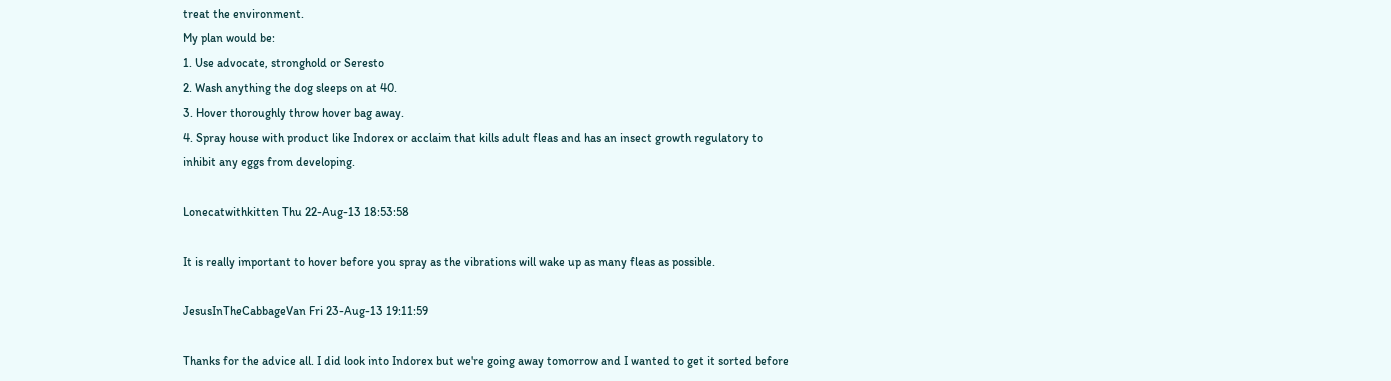treat the environment.
My plan would be:
1. Use advocate, stronghold or Seresto
2. Wash anything the dog sleeps on at 40.
3. Hover thoroughly throw hover bag away.
4. Spray house with product like Indorex or acclaim that kills adult fleas and has an insect growth regulatory to inhibit any eggs from developing.

Lonecatwithkitten Thu 22-Aug-13 18:53:58

It is really important to hover before you spray as the vibrations will wake up as many fleas as possible.

JesusInTheCabbageVan Fri 23-Aug-13 19:11:59

Thanks for the advice all. I did look into Indorex but we're going away tomorrow and I wanted to get it sorted before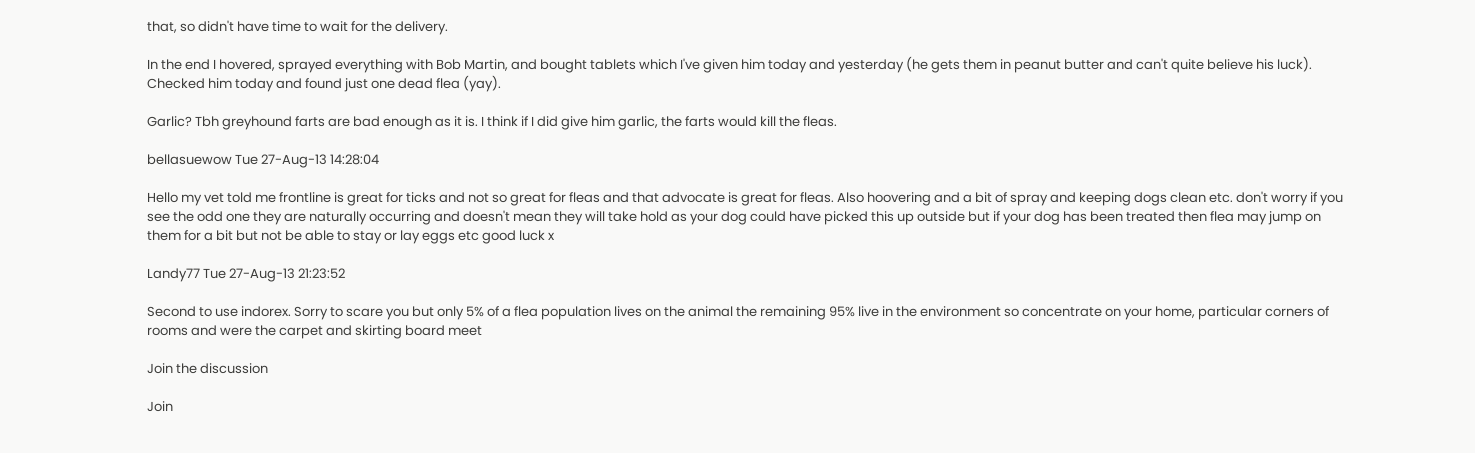that, so didn't have time to wait for the delivery.

In the end I hovered, sprayed everything with Bob Martin, and bought tablets which I've given him today and yesterday (he gets them in peanut butter and can't quite believe his luck). Checked him today and found just one dead flea (yay).

Garlic? Tbh greyhound farts are bad enough as it is. I think if I did give him garlic, the farts would kill the fleas.

bellasuewow Tue 27-Aug-13 14:28:04

Hello my vet told me frontline is great for ticks and not so great for fleas and that advocate is great for fleas. Also hoovering and a bit of spray and keeping dogs clean etc. don't worry if you see the odd one they are naturally occurring and doesn't mean they will take hold as your dog could have picked this up outside but if your dog has been treated then flea may jump on them for a bit but not be able to stay or lay eggs etc good luck x

Landy77 Tue 27-Aug-13 21:23:52

Second to use indorex. Sorry to scare you but only 5% of a flea population lives on the animal the remaining 95% live in the environment so concentrate on your home, particular corners of rooms and were the carpet and skirting board meet

Join the discussion

Join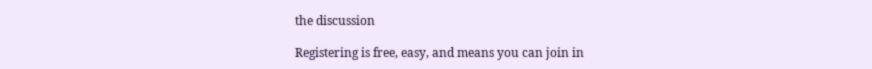the discussion

Registering is free, easy, and means you can join in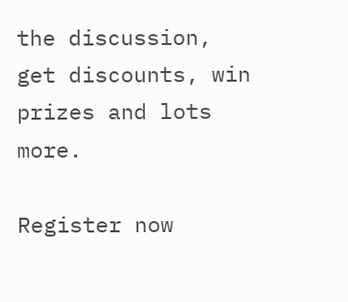the discussion, get discounts, win prizes and lots more.

Register now